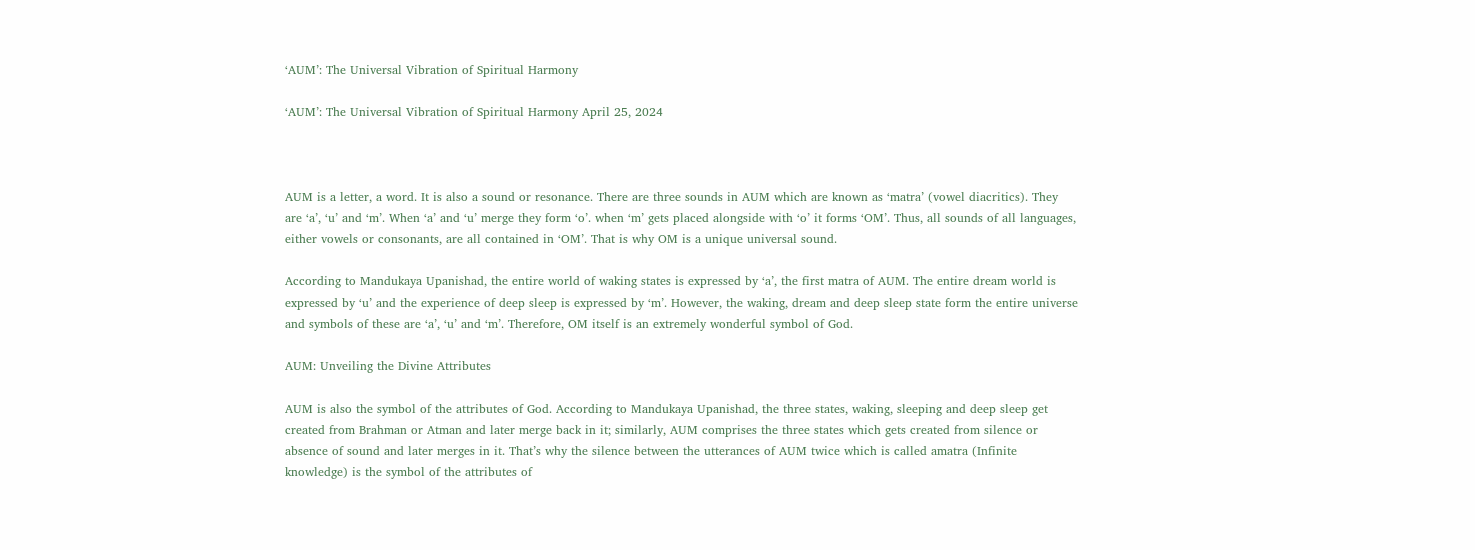‘AUM’: The Universal Vibration of Spiritual Harmony

‘AUM’: The Universal Vibration of Spiritual Harmony April 25, 2024



AUM is a letter, a word. It is also a sound or resonance. There are three sounds in AUM which are known as ‘matra’ (vowel diacritics). They are ‘a’, ‘u’ and ‘m’. When ‘a’ and ‘u’ merge they form ‘o’. when ‘m’ gets placed alongside with ‘o’ it forms ‘OM’. Thus, all sounds of all languages, either vowels or consonants, are all contained in ‘OM’. That is why OM is a unique universal sound.

According to Mandukaya Upanishad, the entire world of waking states is expressed by ‘a’, the first matra of AUM. The entire dream world is expressed by ‘u’ and the experience of deep sleep is expressed by ‘m’. However, the waking, dream and deep sleep state form the entire universe and symbols of these are ‘a’, ‘u’ and ‘m’. Therefore, OM itself is an extremely wonderful symbol of God.

AUM: Unveiling the Divine Attributes

AUM is also the symbol of the attributes of God. According to Mandukaya Upanishad, the three states, waking, sleeping and deep sleep get created from Brahman or Atman and later merge back in it; similarly, AUM comprises the three states which gets created from silence or absence of sound and later merges in it. That’s why the silence between the utterances of AUM twice which is called amatra (Infinite knowledge) is the symbol of the attributes of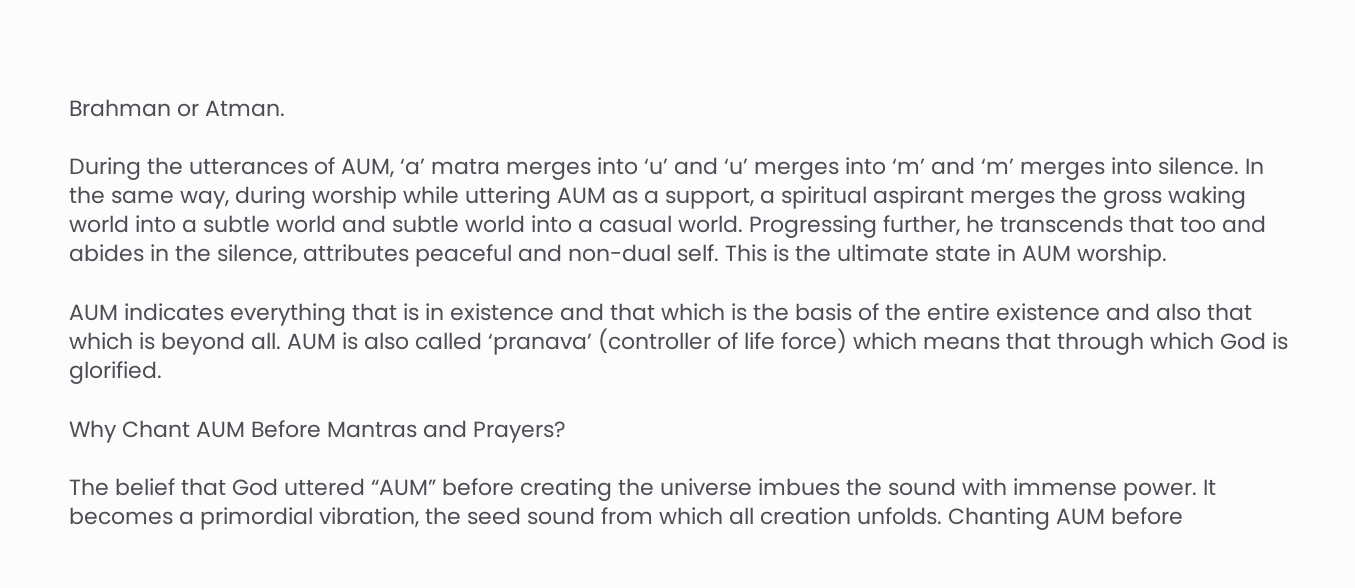Brahman or Atman.

During the utterances of AUM, ‘a’ matra merges into ‘u’ and ‘u’ merges into ‘m’ and ‘m’ merges into silence. In the same way, during worship while uttering AUM as a support, a spiritual aspirant merges the gross waking world into a subtle world and subtle world into a casual world. Progressing further, he transcends that too and abides in the silence, attributes peaceful and non-dual self. This is the ultimate state in AUM worship.

AUM indicates everything that is in existence and that which is the basis of the entire existence and also that which is beyond all. AUM is also called ‘pranava’ (controller of life force) which means that through which God is glorified.

Why Chant AUM Before Mantras and Prayers?

The belief that God uttered “AUM” before creating the universe imbues the sound with immense power. It becomes a primordial vibration, the seed sound from which all creation unfolds. Chanting AUM before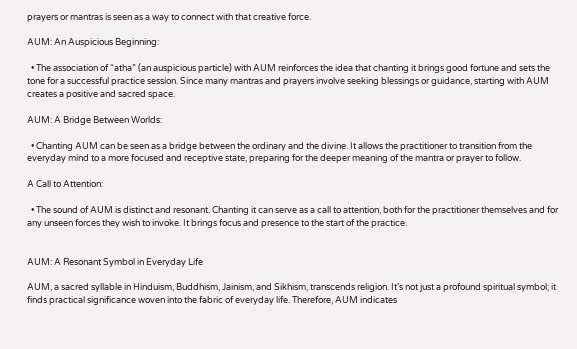prayers or mantras is seen as a way to connect with that creative force.

AUM: An Auspicious Beginning:

  • The association of “atha” (an auspicious particle) with AUM reinforces the idea that chanting it brings good fortune and sets the tone for a successful practice session. Since many mantras and prayers involve seeking blessings or guidance, starting with AUM creates a positive and sacred space.

AUM: A Bridge Between Worlds:

  • Chanting AUM can be seen as a bridge between the ordinary and the divine. It allows the practitioner to transition from the everyday mind to a more focused and receptive state, preparing for the deeper meaning of the mantra or prayer to follow.

A Call to Attention:

  • The sound of AUM is distinct and resonant. Chanting it can serve as a call to attention, both for the practitioner themselves and for any unseen forces they wish to invoke. It brings focus and presence to the start of the practice.


AUM: A Resonant Symbol in Everyday Life

AUM, a sacred syllable in Hinduism, Buddhism, Jainism, and Sikhism, transcends religion. It’s not just a profound spiritual symbol; it finds practical significance woven into the fabric of everyday life. Therefore, AUM indicates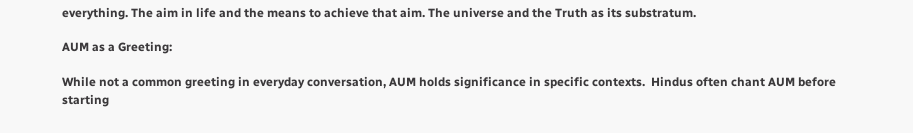everything. The aim in life and the means to achieve that aim. The universe and the Truth as its substratum.

AUM as a Greeting:

While not a common greeting in everyday conversation, AUM holds significance in specific contexts.  Hindus often chant AUM before starting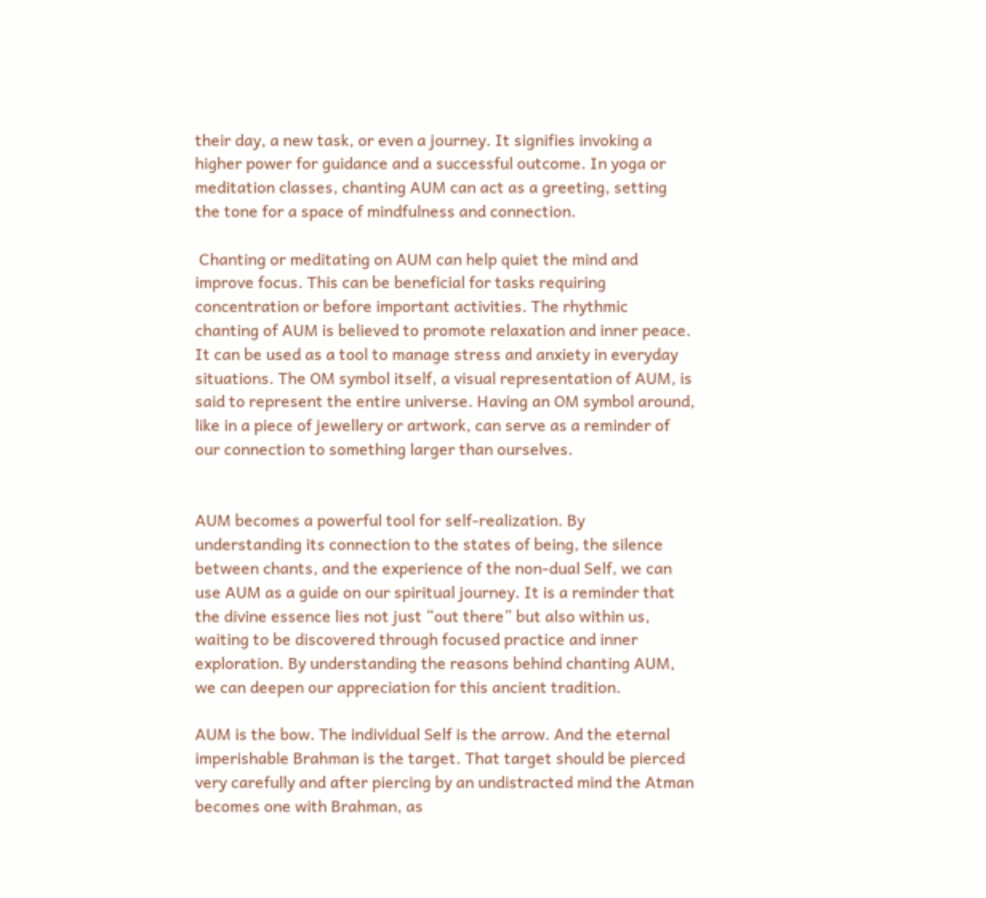their day, a new task, or even a journey. It signifies invoking a higher power for guidance and a successful outcome. In yoga or meditation classes, chanting AUM can act as a greeting, setting the tone for a space of mindfulness and connection.

 Chanting or meditating on AUM can help quiet the mind and improve focus. This can be beneficial for tasks requiring concentration or before important activities. The rhythmic chanting of AUM is believed to promote relaxation and inner peace. It can be used as a tool to manage stress and anxiety in everyday situations. The OM symbol itself, a visual representation of AUM, is said to represent the entire universe. Having an OM symbol around, like in a piece of jewellery or artwork, can serve as a reminder of our connection to something larger than ourselves.


AUM becomes a powerful tool for self-realization. By understanding its connection to the states of being, the silence between chants, and the experience of the non-dual Self, we can use AUM as a guide on our spiritual journey. It is a reminder that the divine essence lies not just “out there” but also within us, waiting to be discovered through focused practice and inner exploration. By understanding the reasons behind chanting AUM, we can deepen our appreciation for this ancient tradition.

AUM is the bow. The individual Self is the arrow. And the eternal imperishable Brahman is the target. That target should be pierced very carefully and after piercing by an undistracted mind the Atman becomes one with Brahman, as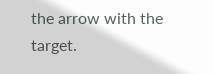the arrow with the target.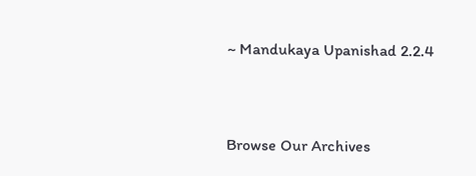~ Mandukaya Upanishad 2.2.4



Browse Our Archives